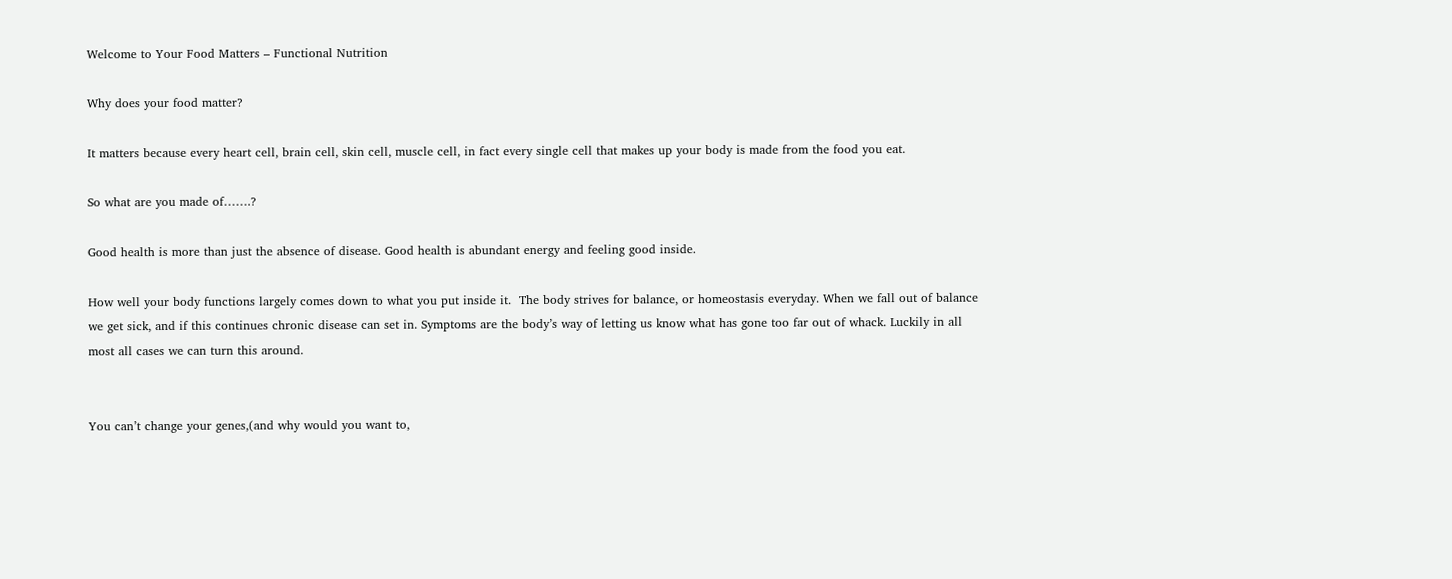Welcome to Your Food Matters – Functional Nutrition

Why does your food matter?

It matters because every heart cell, brain cell, skin cell, muscle cell, in fact every single cell that makes up your body is made from the food you eat.

So what are you made of…….?

Good health is more than just the absence of disease. Good health is abundant energy and feeling good inside.

How well your body functions largely comes down to what you put inside it.  The body strives for balance, or homeostasis everyday. When we fall out of balance we get sick, and if this continues chronic disease can set in. Symptoms are the body’s way of letting us know what has gone too far out of whack. Luckily in all most all cases we can turn this around.


You can’t change your genes,(and why would you want to,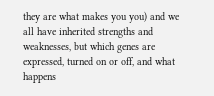they are what makes you you) and we all have inherited strengths and weaknesses, but which genes are expressed, turned on or off, and what happens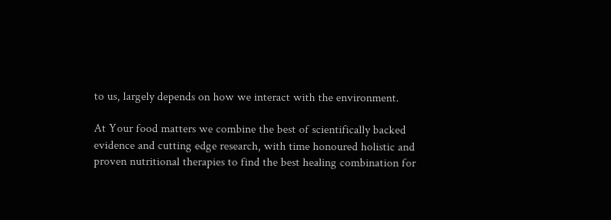to us, largely depends on how we interact with the environment.

At Your food matters we combine the best of scientifically backed evidence and cutting edge research, with time honoured holistic and proven nutritional therapies to find the best healing combination for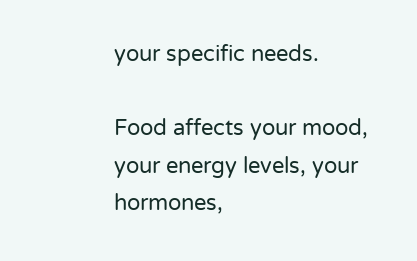your specific needs.

Food affects your mood, your energy levels, your hormones,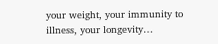your weight, your immunity to illness, your longevity…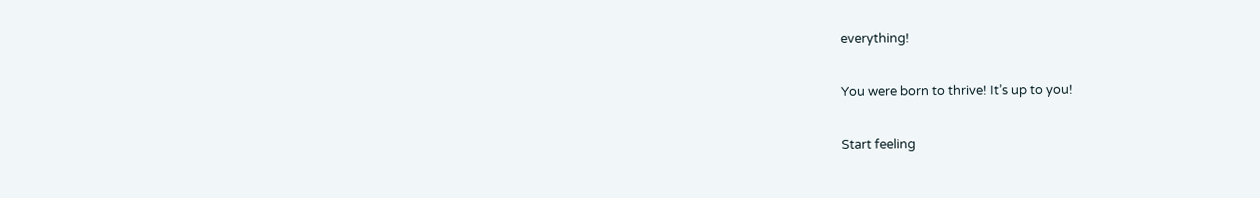everything!

You were born to thrive! It’s up to you!

Start feeling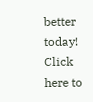better today!
Click here to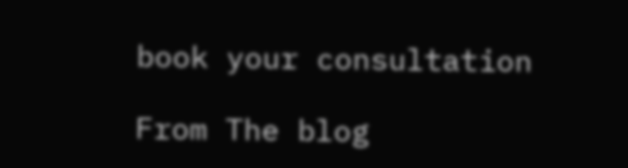book your consultation

From The blog